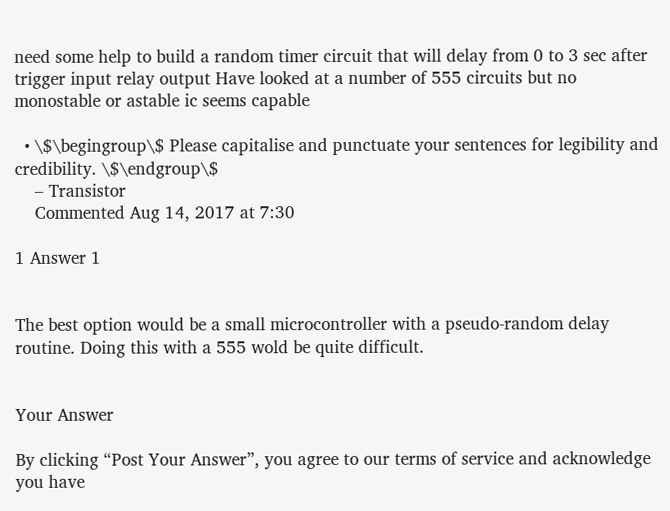need some help to build a random timer circuit that will delay from 0 to 3 sec after trigger input relay output Have looked at a number of 555 circuits but no monostable or astable ic seems capable

  • \$\begingroup\$ Please capitalise and punctuate your sentences for legibility and credibility. \$\endgroup\$
    – Transistor
    Commented Aug 14, 2017 at 7:30

1 Answer 1


The best option would be a small microcontroller with a pseudo-random delay routine. Doing this with a 555 wold be quite difficult.


Your Answer

By clicking “Post Your Answer”, you agree to our terms of service and acknowledge you have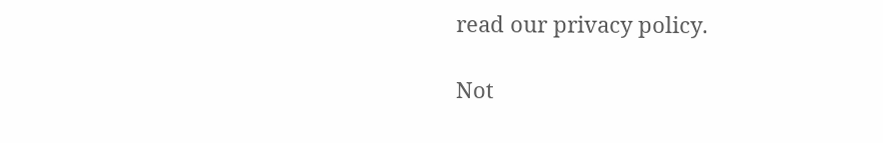read our privacy policy.

Not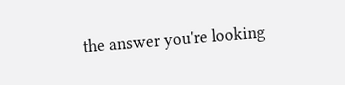the answer you're looking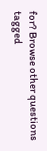for? Browse other questions tagged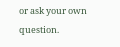or ask your own question.